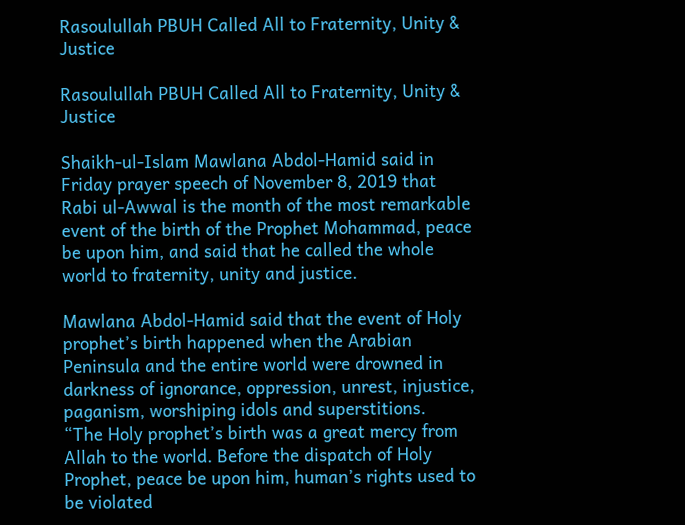Rasoulullah PBUH Called All to Fraternity, Unity & Justice

Rasoulullah PBUH Called All to Fraternity, Unity & Justice

Shaikh-ul-Islam Mawlana Abdol-Hamid said in Friday prayer speech of November 8, 2019 that Rabi ul-Awwal is the month of the most remarkable event of the birth of the Prophet Mohammad, peace be upon him, and said that he called the whole world to fraternity, unity and justice.

Mawlana Abdol-Hamid said that the event of Holy prophet’s birth happened when the Arabian Peninsula and the entire world were drowned in darkness of ignorance, oppression, unrest, injustice, paganism, worshiping idols and superstitions.
“The Holy prophet’s birth was a great mercy from Allah to the world. Before the dispatch of Holy Prophet, peace be upon him, human’s rights used to be violated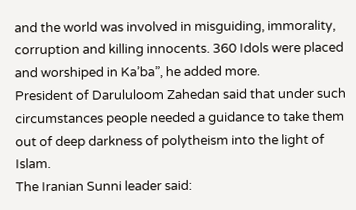and the world was involved in misguiding, immorality, corruption and killing innocents. 360 Idols were placed and worshiped in Ka’ba”, he added more.
President of Darululoom Zahedan said that under such circumstances people needed a guidance to take them out of deep darkness of polytheism into the light of Islam.
The Iranian Sunni leader said: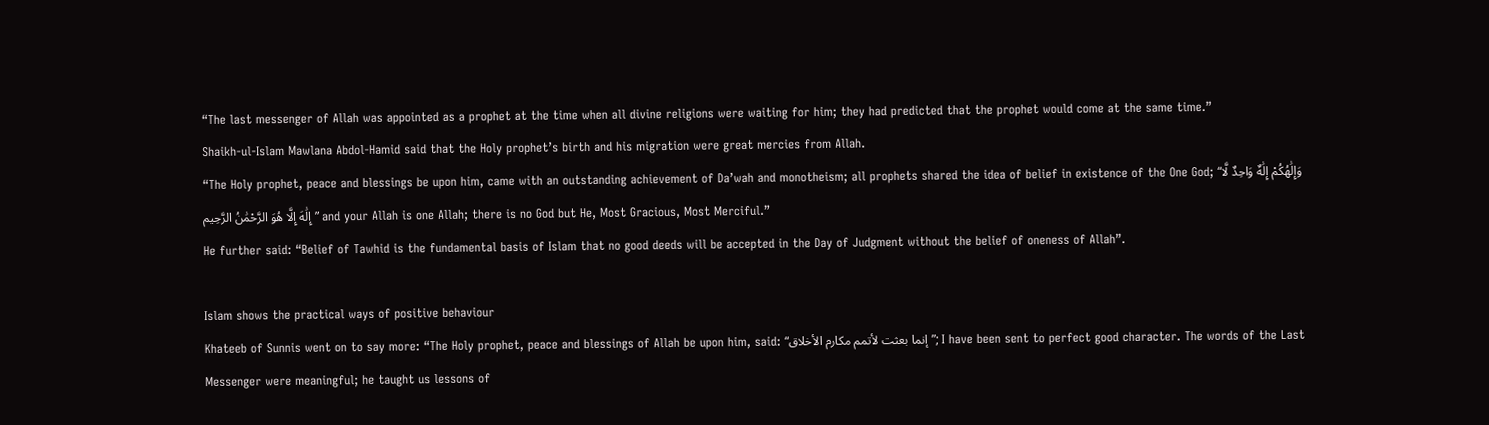“The last messenger of Allah was appointed as a prophet at the time when all divine religions were waiting for him; they had predicted that the prophet would come at the same time.”
Shaikh-ul-Islam Mawlana Abdol-Hamid said that the Holy prophet’s birth and his migration were great mercies from Allah.
“The Holy prophet, peace and blessings be upon him, came with an outstanding achievement of Da’wah and monotheism; all prophets shared the idea of belief in existence of the One God; “وَإِلَٰهُكُمْ إِلَٰهٌ وَاحِدٌ لَّا إِلَٰهَ إِلَّا هُوَ الرَّحْمَٰنُ الرَّحِيم” and your Allah is one Allah; there is no God but He, Most Gracious, Most Merciful.”
He further said: “Belief of Tawhid is the fundamental basis of Islam that no good deeds will be accepted in the Day of Judgment without the belief of oneness of Allah”.

Islam shows the practical ways of positive behaviour
Khateeb of Sunnis went on to say more: “The Holy prophet, peace and blessings of Allah be upon him, said: “إنما بعثت لأتمم مكارم الأخلاق”; I have been sent to perfect good character. The words of the Last Messenger were meaningful; he taught us lessons of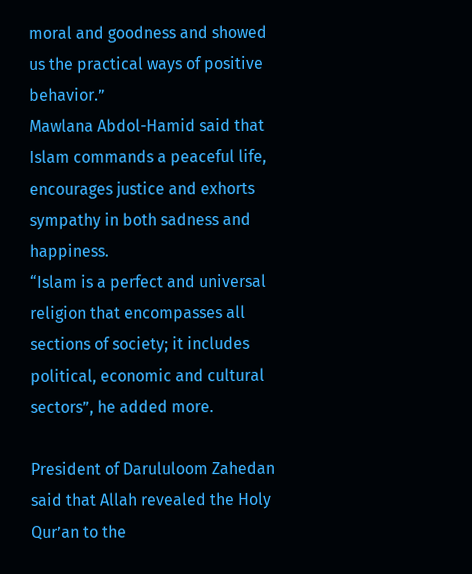moral and goodness and showed us the practical ways of positive behavior.”
Mawlana Abdol-Hamid said that Islam commands a peaceful life, encourages justice and exhorts sympathy in both sadness and happiness.
“Islam is a perfect and universal religion that encompasses all sections of society; it includes political, economic and cultural sectors”, he added more.

President of Darululoom Zahedan said that Allah revealed the Holy Qur’an to the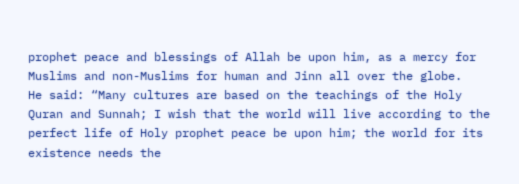prophet peace and blessings of Allah be upon him, as a mercy for Muslims and non-Muslims for human and Jinn all over the globe.
He said: “Many cultures are based on the teachings of the Holy Quran and Sunnah; I wish that the world will live according to the perfect life of Holy prophet peace be upon him; the world for its existence needs the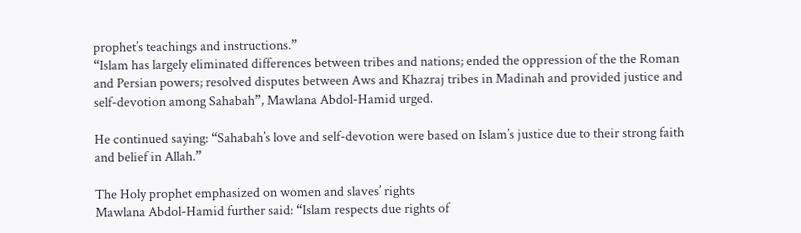prophet’s teachings and instructions.”
“Islam has largely eliminated differences between tribes and nations; ended the oppression of the the Roman and Persian powers; resolved disputes between Aws and Khazraj tribes in Madinah and provided justice and self-devotion among Sahabah”, Mawlana Abdol-Hamid urged.

He continued saying: “Sahabah’s love and self-devotion were based on Islam’s justice due to their strong faith and belief in Allah.”

The Holy prophet emphasized on women and slaves’ rights
Mawlana Abdol-Hamid further said: “Islam respects due rights of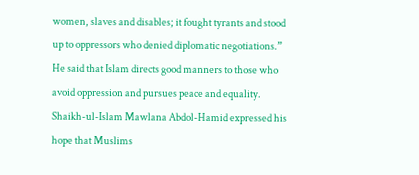women, slaves and disables; it fought tyrants and stood up to oppressors who denied diplomatic negotiations.”
He said that Islam directs good manners to those who avoid oppression and pursues peace and equality.
Shaikh-ul-Islam Mawlana Abdol-Hamid expressed his hope that Muslims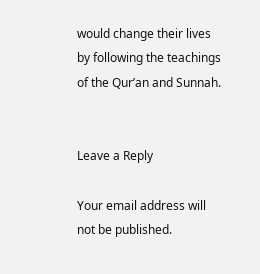would change their lives by following the teachings of the Qur’an and Sunnah.


Leave a Reply

Your email address will not be published.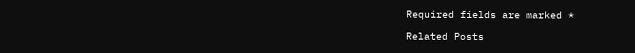Required fields are marked *

Related Posts